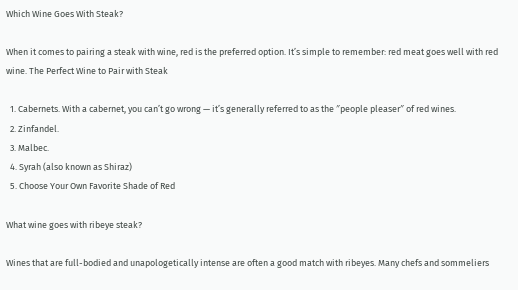Which Wine Goes With Steak?

When it comes to pairing a steak with wine, red is the preferred option. It’s simple to remember: red meat goes well with red wine. The Perfect Wine to Pair with Steak

  1. Cabernets. With a cabernet, you can’t go wrong — it’s generally referred to as the ″people pleaser″ of red wines.
  2. Zinfandel.
  3. Malbec.
  4. Syrah (also known as Shiraz)
  5. Choose Your Own Favorite Shade of Red

What wine goes with ribeye steak?

Wines that are full-bodied and unapologetically intense are often a good match with ribeyes. Many chefs and sommeliers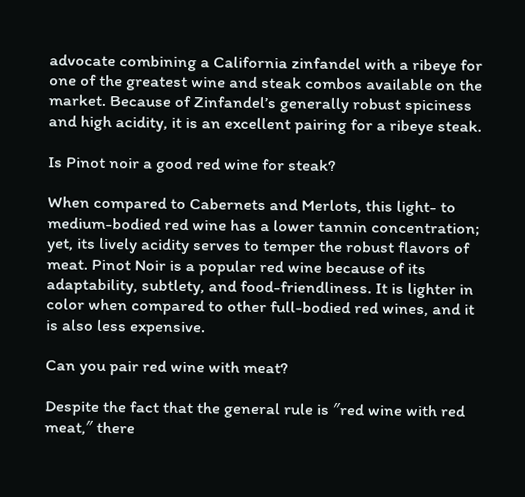advocate combining a California zinfandel with a ribeye for one of the greatest wine and steak combos available on the market. Because of Zinfandel’s generally robust spiciness and high acidity, it is an excellent pairing for a ribeye steak.

Is Pinot noir a good red wine for steak?

When compared to Cabernets and Merlots, this light- to medium-bodied red wine has a lower tannin concentration; yet, its lively acidity serves to temper the robust flavors of meat. Pinot Noir is a popular red wine because of its adaptability, subtlety, and food-friendliness. It is lighter in color when compared to other full-bodied red wines, and it is also less expensive.

Can you pair red wine with meat?

Despite the fact that the general rule is ″red wine with red meat,″ there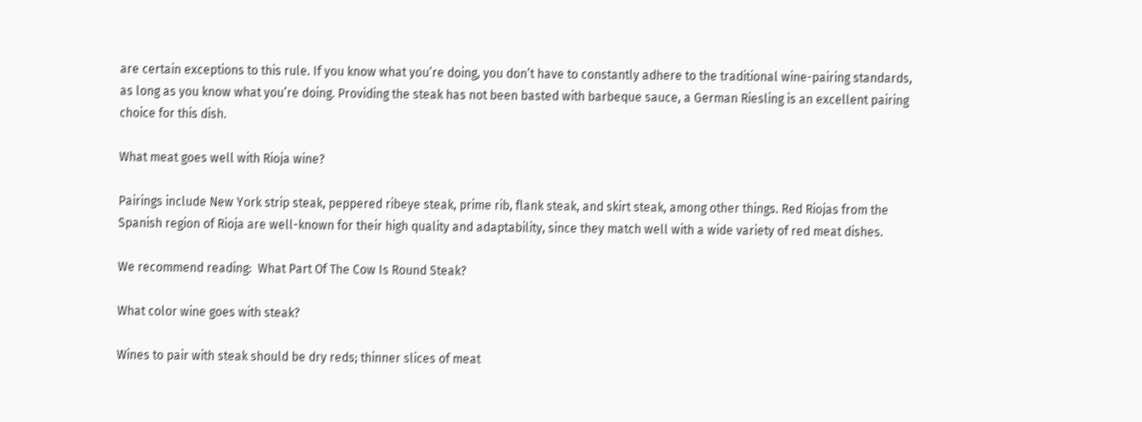are certain exceptions to this rule. If you know what you’re doing, you don’t have to constantly adhere to the traditional wine-pairing standards, as long as you know what you’re doing. Providing the steak has not been basted with barbeque sauce, a German Riesling is an excellent pairing choice for this dish.

What meat goes well with Rioja wine?

Pairings include New York strip steak, peppered ribeye steak, prime rib, flank steak, and skirt steak, among other things. Red Riojas from the Spanish region of Rioja are well-known for their high quality and adaptability, since they match well with a wide variety of red meat dishes.

We recommend reading:  What Part Of The Cow Is Round Steak?

What color wine goes with steak?

Wines to pair with steak should be dry reds; thinner slices of meat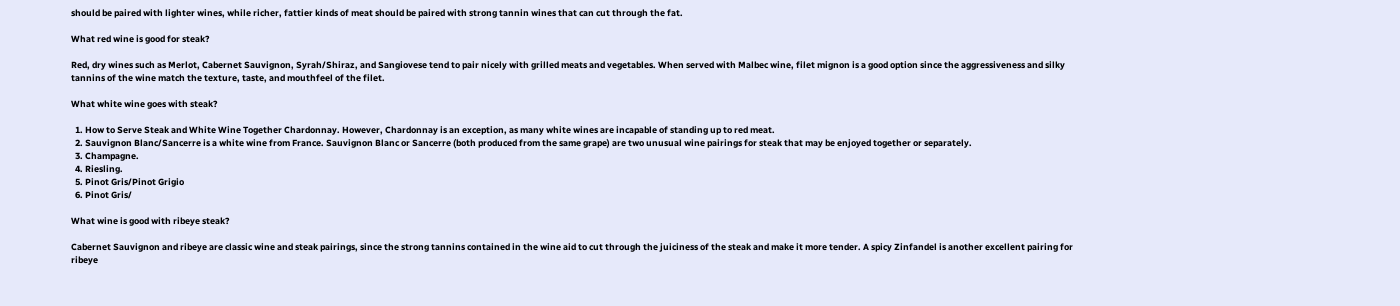should be paired with lighter wines, while richer, fattier kinds of meat should be paired with strong tannin wines that can cut through the fat.

What red wine is good for steak?

Red, dry wines such as Merlot, Cabernet Sauvignon, Syrah/Shiraz, and Sangiovese tend to pair nicely with grilled meats and vegetables. When served with Malbec wine, filet mignon is a good option since the aggressiveness and silky tannins of the wine match the texture, taste, and mouthfeel of the filet.

What white wine goes with steak?

  1. How to Serve Steak and White Wine Together Chardonnay. However, Chardonnay is an exception, as many white wines are incapable of standing up to red meat.
  2. Sauvignon Blanc/Sancerre is a white wine from France. Sauvignon Blanc or Sancerre (both produced from the same grape) are two unusual wine pairings for steak that may be enjoyed together or separately.
  3. Champagne.
  4. Riesling.
  5. Pinot Gris/Pinot Grigio
  6. Pinot Gris/

What wine is good with ribeye steak?

Cabernet Sauvignon and ribeye are classic wine and steak pairings, since the strong tannins contained in the wine aid to cut through the juiciness of the steak and make it more tender. A spicy Zinfandel is another excellent pairing for ribeye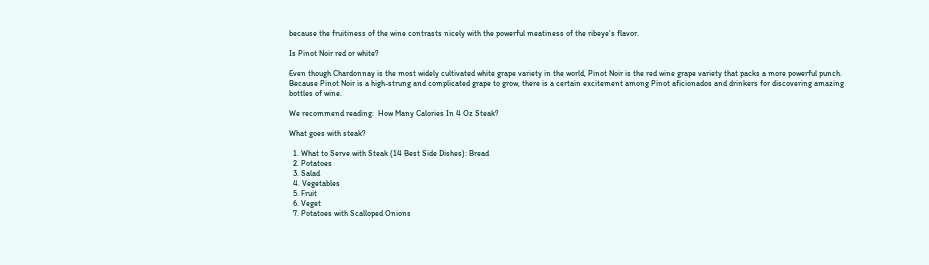because the fruitiness of the wine contrasts nicely with the powerful meatiness of the ribeye’s flavor.

Is Pinot Noir red or white?

Even though Chardonnay is the most widely cultivated white grape variety in the world, Pinot Noir is the red wine grape variety that packs a more powerful punch. Because Pinot Noir is a high-strung and complicated grape to grow, there is a certain excitement among Pinot aficionados and drinkers for discovering amazing bottles of wine.

We recommend reading:  How Many Calories In 4 Oz Steak?

What goes with steak?

  1. What to Serve with Steak (14 Best Side Dishes): Bread
  2. Potatoes
  3. Salad
  4. Vegetables
  5. Fruit
  6. Veget
  7. Potatoes with Scalloped Onions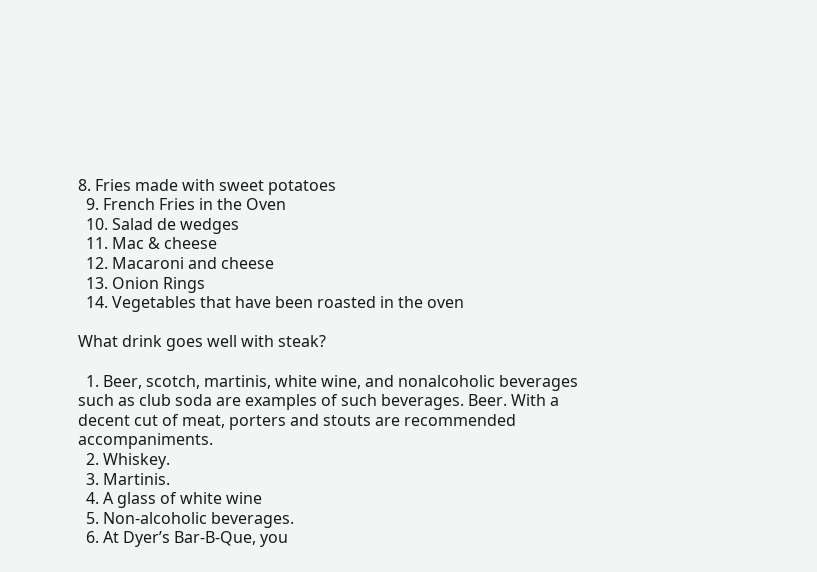8. Fries made with sweet potatoes
  9. French Fries in the Oven
  10. Salad de wedges
  11. Mac & cheese
  12. Macaroni and cheese
  13. Onion Rings
  14. Vegetables that have been roasted in the oven

What drink goes well with steak?

  1. Beer, scotch, martinis, white wine, and nonalcoholic beverages such as club soda are examples of such beverages. Beer. With a decent cut of meat, porters and stouts are recommended accompaniments.
  2. Whiskey.
  3. Martinis.
  4. A glass of white wine
  5. Non-alcoholic beverages.
  6. At Dyer’s Bar-B-Que, you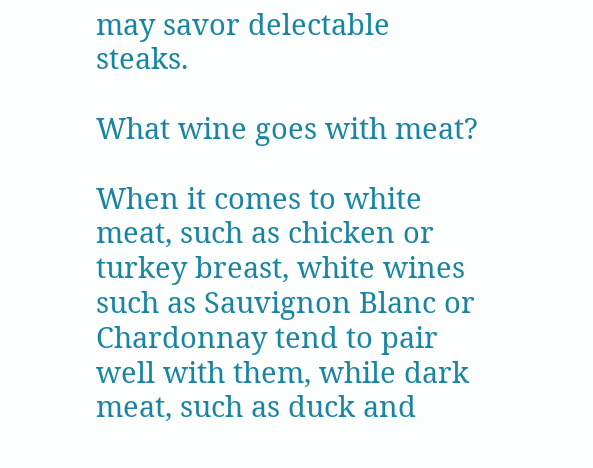may savor delectable steaks.

What wine goes with meat?

When it comes to white meat, such as chicken or turkey breast, white wines such as Sauvignon Blanc or Chardonnay tend to pair well with them, while dark meat, such as duck and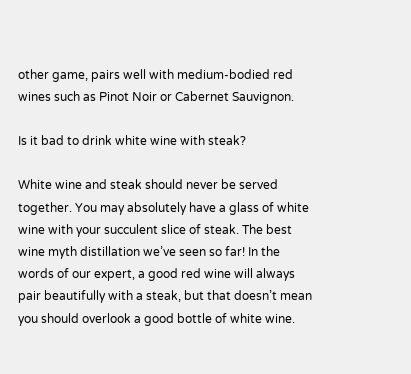other game, pairs well with medium-bodied red wines such as Pinot Noir or Cabernet Sauvignon.

Is it bad to drink white wine with steak?

White wine and steak should never be served together. You may absolutely have a glass of white wine with your succulent slice of steak. The best wine myth distillation we’ve seen so far! In the words of our expert, a good red wine will always pair beautifully with a steak, but that doesn’t mean you should overlook a good bottle of white wine.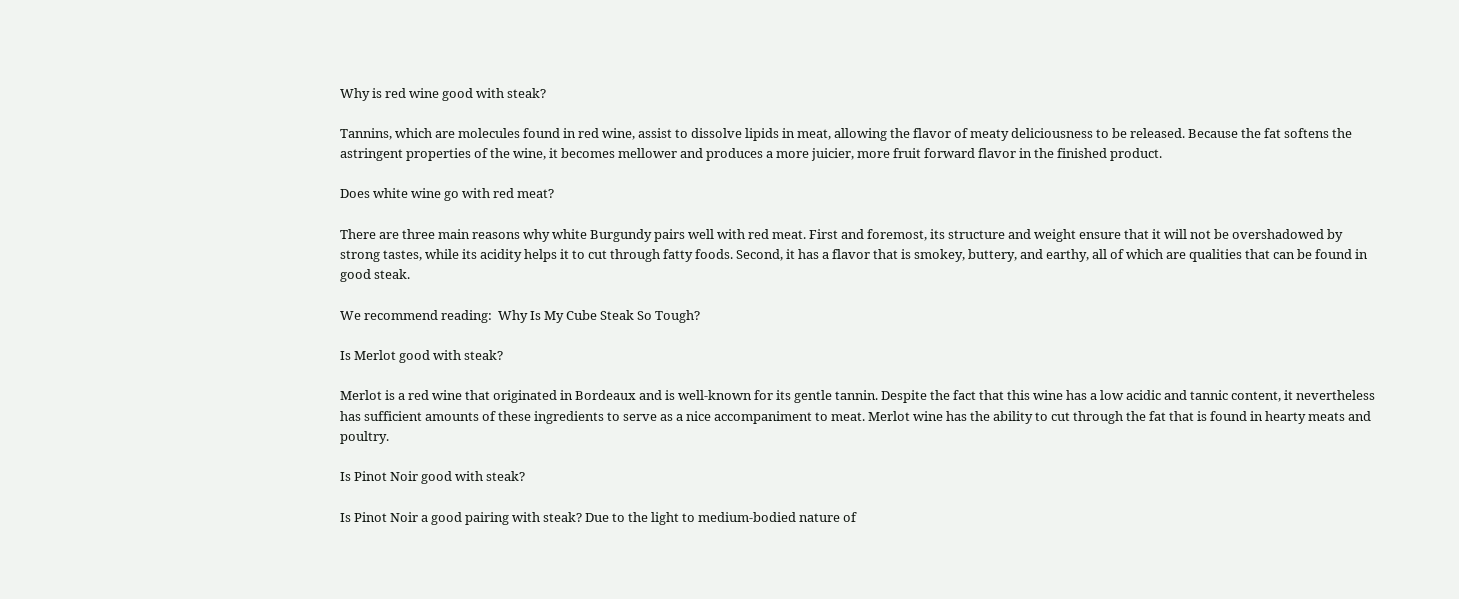Why is red wine good with steak?

Tannins, which are molecules found in red wine, assist to dissolve lipids in meat, allowing the flavor of meaty deliciousness to be released. Because the fat softens the astringent properties of the wine, it becomes mellower and produces a more juicier, more fruit forward flavor in the finished product.

Does white wine go with red meat?

There are three main reasons why white Burgundy pairs well with red meat. First and foremost, its structure and weight ensure that it will not be overshadowed by strong tastes, while its acidity helps it to cut through fatty foods. Second, it has a flavor that is smokey, buttery, and earthy, all of which are qualities that can be found in good steak.

We recommend reading:  Why Is My Cube Steak So Tough?

Is Merlot good with steak?

Merlot is a red wine that originated in Bordeaux and is well-known for its gentle tannin. Despite the fact that this wine has a low acidic and tannic content, it nevertheless has sufficient amounts of these ingredients to serve as a nice accompaniment to meat. Merlot wine has the ability to cut through the fat that is found in hearty meats and poultry.

Is Pinot Noir good with steak?

Is Pinot Noir a good pairing with steak? Due to the light to medium-bodied nature of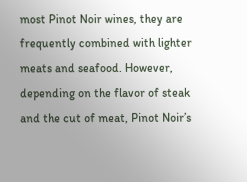most Pinot Noir wines, they are frequently combined with lighter meats and seafood. However, depending on the flavor of steak and the cut of meat, Pinot Noir’s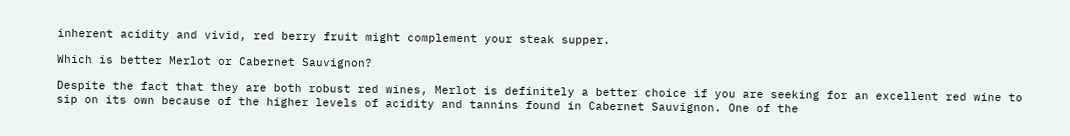inherent acidity and vivid, red berry fruit might complement your steak supper.

Which is better Merlot or Cabernet Sauvignon?

Despite the fact that they are both robust red wines, Merlot is definitely a better choice if you are seeking for an excellent red wine to sip on its own because of the higher levels of acidity and tannins found in Cabernet Sauvignon. One of the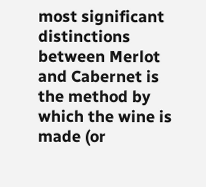most significant distinctions between Merlot and Cabernet is the method by which the wine is made (or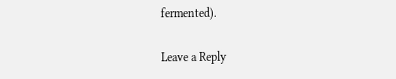fermented).

Leave a Reply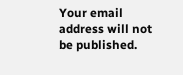Your email address will not be published.